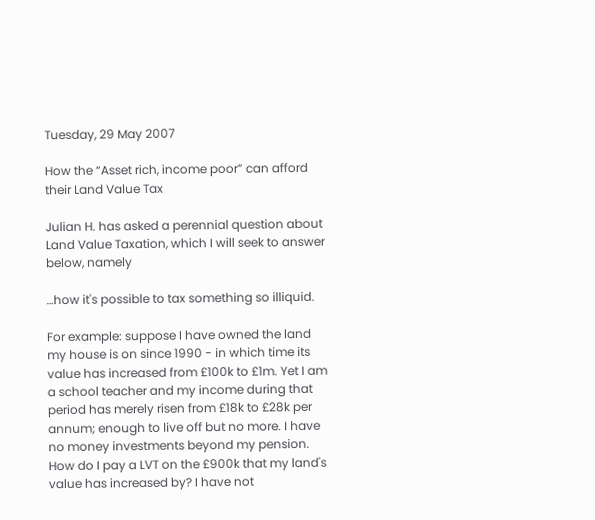Tuesday, 29 May 2007

How the “Asset rich, income poor” can afford their Land Value Tax

Julian H. has asked a perennial question about Land Value Taxation, which I will seek to answer below, namely

…how it's possible to tax something so illiquid.

For example: suppose I have owned the land my house is on since 1990 - in which time its value has increased from £100k to £1m. Yet I am a school teacher and my income during that period has merely risen from £18k to £28k per annum; enough to live off but no more. I have no money investments beyond my pension. How do I pay a LVT on the £900k that my land's value has increased by? I have not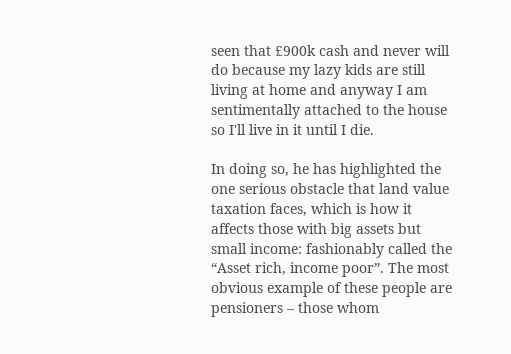seen that £900k cash and never will do because my lazy kids are still living at home and anyway I am sentimentally attached to the house so I'll live in it until I die.

In doing so, he has highlighted the one serious obstacle that land value taxation faces, which is how it affects those with big assets but small income: fashionably called the “Asset rich, income poor”. The most obvious example of these people are pensioners – those whom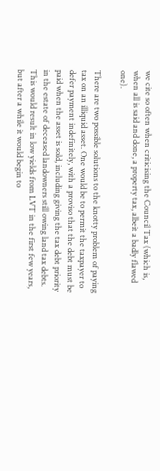we cite so often when criticising the Council Tax (which is, when all is said and done, a property tax, albeit a badly flawed one).

There are two possible solutions to the knotty problem of paying tax on an illiquid asset. One would be to permit the taxpayer to defer payment indefinitely, with a proviso that the debt must be paid when the asset is sold, including giving the tax debt priority in the estate of deceased landowners still owing land tax debts. This would result in low yields from LVT in the first few years, but after a while it would begin to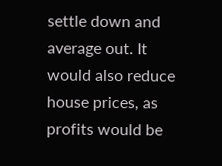settle down and average out. It would also reduce house prices, as profits would be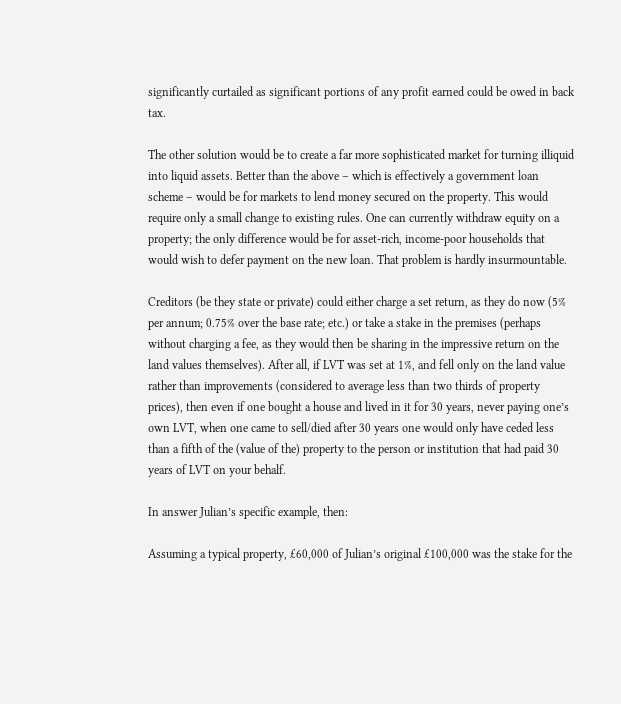significantly curtailed as significant portions of any profit earned could be owed in back tax.

The other solution would be to create a far more sophisticated market for turning illiquid into liquid assets. Better than the above – which is effectively a government loan scheme – would be for markets to lend money secured on the property. This would require only a small change to existing rules. One can currently withdraw equity on a property; the only difference would be for asset-rich, income-poor households that would wish to defer payment on the new loan. That problem is hardly insurmountable.

Creditors (be they state or private) could either charge a set return, as they do now (5% per annum; 0.75% over the base rate; etc.) or take a stake in the premises (perhaps without charging a fee, as they would then be sharing in the impressive return on the land values themselves). After all, if LVT was set at 1%, and fell only on the land value rather than improvements (considered to average less than two thirds of property prices), then even if one bought a house and lived in it for 30 years, never paying one’s own LVT, when one came to sell/died after 30 years one would only have ceded less than a fifth of the (value of the) property to the person or institution that had paid 30 years of LVT on your behalf.

In answer Julian’s specific example, then:

Assuming a typical property, £60,000 of Julian’s original £100,000 was the stake for the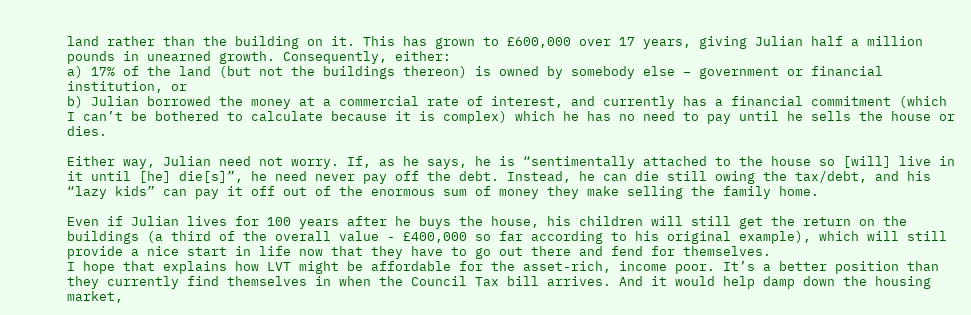land rather than the building on it. This has grown to £600,000 over 17 years, giving Julian half a million pounds in unearned growth. Consequently, either:
a) 17% of the land (but not the buildings thereon) is owned by somebody else – government or financial institution, or
b) Julian borrowed the money at a commercial rate of interest, and currently has a financial commitment (which I can’t be bothered to calculate because it is complex) which he has no need to pay until he sells the house or dies.

Either way, Julian need not worry. If, as he says, he is “sentimentally attached to the house so [will] live in it until [he] die[s]”, he need never pay off the debt. Instead, he can die still owing the tax/debt, and his “lazy kids” can pay it off out of the enormous sum of money they make selling the family home.

Even if Julian lives for 100 years after he buys the house, his children will still get the return on the buildings (a third of the overall value - £400,000 so far according to his original example), which will still provide a nice start in life now that they have to go out there and fend for themselves.
I hope that explains how LVT might be affordable for the asset-rich, income poor. It’s a better position than they currently find themselves in when the Council Tax bill arrives. And it would help damp down the housing market,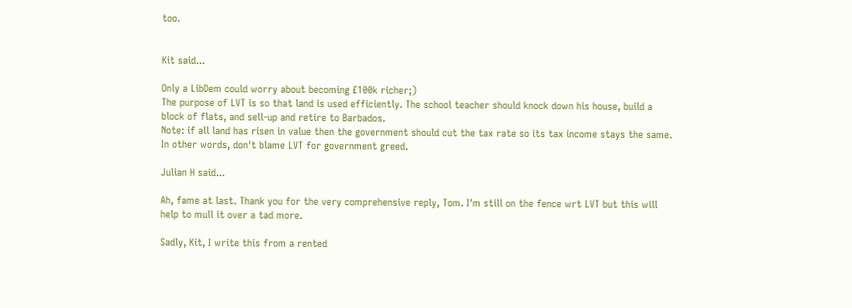too.


Kit said...

Only a LibDem could worry about becoming £100k richer;)
The purpose of LVT is so that land is used efficiently. The school teacher should knock down his house, build a block of flats, and sell-up and retire to Barbados.
Note: if all land has risen in value then the government should cut the tax rate so its tax income stays the same. In other words, don't blame LVT for government greed.

Julian H said...

Ah, fame at last. Thank you for the very comprehensive reply, Tom. I'm still on the fence wrt LVT but this will help to mull it over a tad more.

Sadly, Kit, I write this from a rented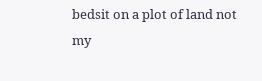bedsit on a plot of land not my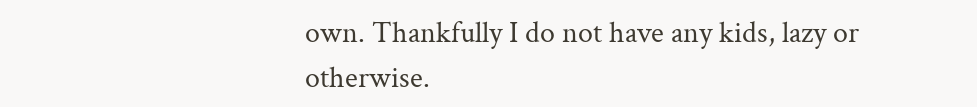own. Thankfully I do not have any kids, lazy or otherwise.